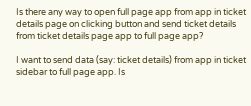Is there any way to open full page app from app in ticket details page on clicking button and send ticket details from ticket details page app to full page app?

I want to send data (say: ticket details) from app in ticket sidebar to full page app. Is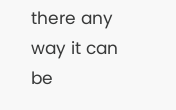there any way it can be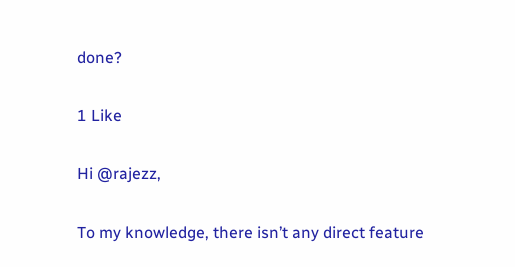done?

1 Like

Hi @rajezz,

To my knowledge, there isn’t any direct feature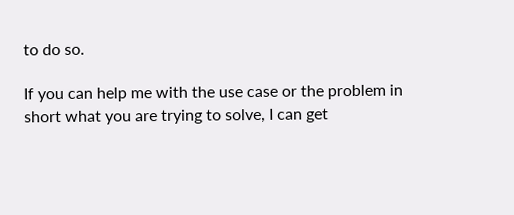to do so.

If you can help me with the use case or the problem in short what you are trying to solve, I can get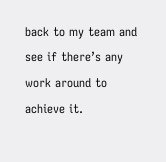back to my team and see if there’s any work around to achieve it.